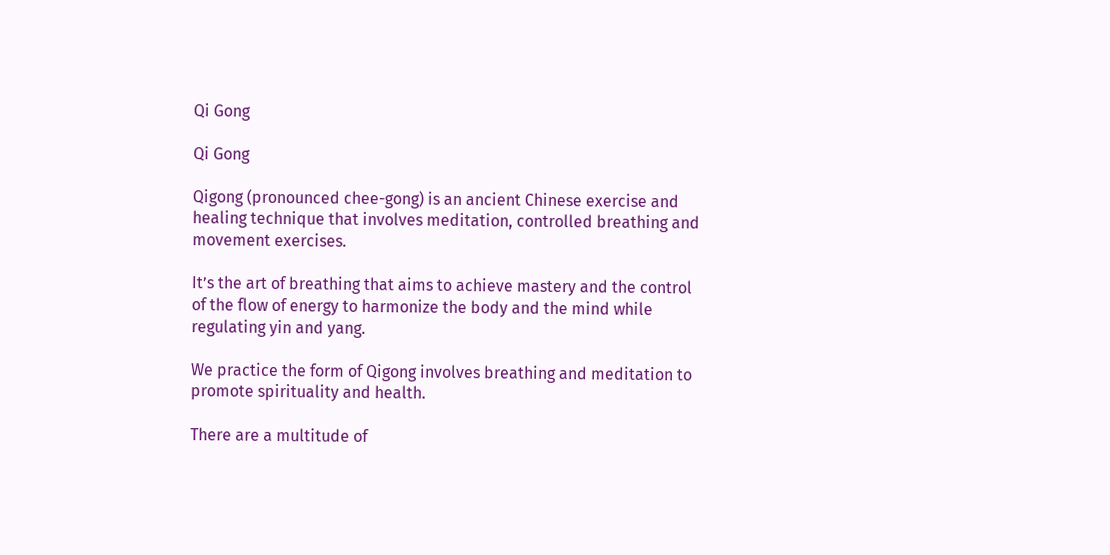Qi Gong

Qi Gong

Qigong (pronounced chee-gong) is an ancient Chinese exercise and healing technique that involves meditation, controlled breathing and movement exercises.

It’s the art of breathing that aims to achieve mastery and the control of the flow of energy to harmonize the body and the mind while regulating yin and yang.

We practice the form of Qigong involves breathing and meditation to promote spirituality and health.

There are a multitude of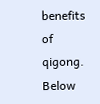benefits of qigong. Below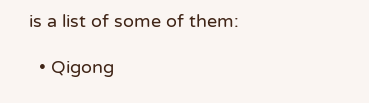is a list of some of them:

  • Qigong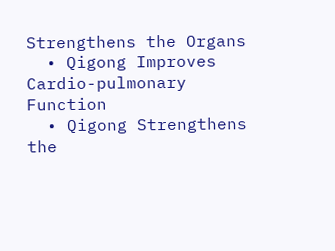Strengthens the Organs
  • Qigong Improves Cardio-pulmonary Function
  • Qigong Strengthens the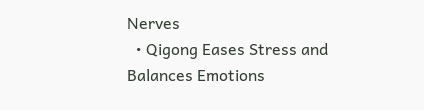Nerves
  • Qigong Eases Stress and Balances Emotions